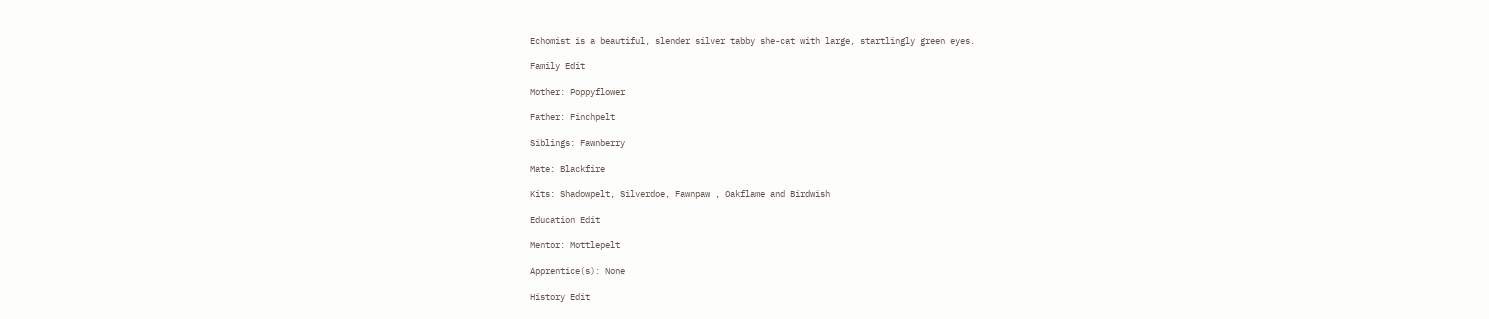Echomist is a beautiful, slender silver tabby she-cat with large, startlingly green eyes.

Family Edit

Mother: Poppyflower

Father: Finchpelt

Siblings: Fawnberry

Mate: Blackfire

Kits: Shadowpelt, Silverdoe, Fawnpaw , Oakflame and Birdwish

Education Edit

Mentor: Mottlepelt

Apprentice(s): None

History Edit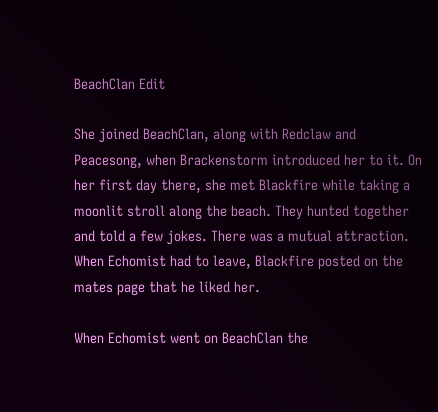BeachClan Edit

She joined BeachClan, along with Redclaw and Peacesong, when Brackenstorm introduced her to it. On her first day there, she met Blackfire while taking a moonlit stroll along the beach. They hunted together and told a few jokes. There was a mutual attraction. When Echomist had to leave, Blackfire posted on the mates page that he liked her.

When Echomist went on BeachClan the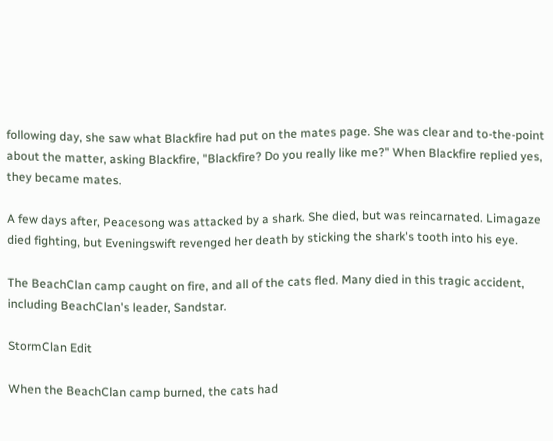following day, she saw what Blackfire had put on the mates page. She was clear and to-the-point about the matter, asking Blackfire, "Blackfire? Do you really like me?" When Blackfire replied yes, they became mates.

A few days after, Peacesong was attacked by a shark. She died, but was reincarnated. Limagaze died fighting, but Eveningswift revenged her death by sticking the shark's tooth into his eye.

The BeachClan camp caught on fire, and all of the cats fled. Many died in this tragic accident, including BeachClan's leader, Sandstar.

StormClan Edit

When the BeachClan camp burned, the cats had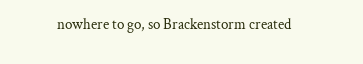nowhere to go, so Brackenstorm created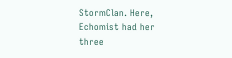StormClan. Here, Echomist had her three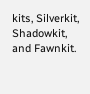kits, Silverkit, Shadowkit, and Fawnkit.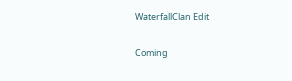WaterfallClan Edit

Coming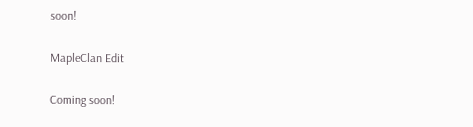soon!

MapleClan Edit

Coming soon!